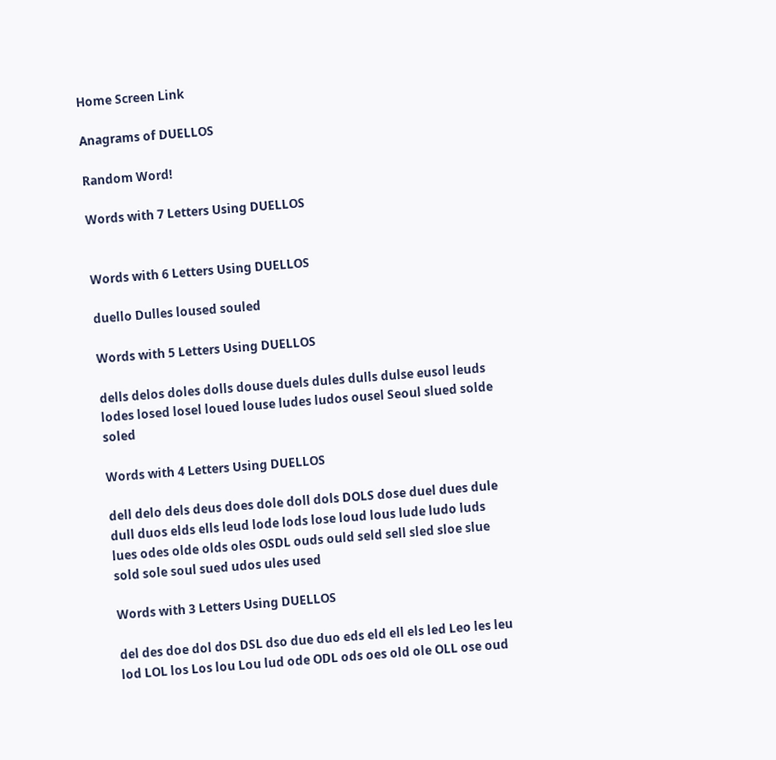Home Screen Link

Anagrams of DUELLOS

Random Word!

Words with 7 Letters Using DUELLOS


Words with 6 Letters Using DUELLOS

duello Dulles loused souled

Words with 5 Letters Using DUELLOS

dells delos doles dolls douse duels dules dulls dulse eusol leuds lodes losed losel loued louse ludes ludos ousel Seoul slued solde soled

Words with 4 Letters Using DUELLOS

dell delo dels deus does dole doll dols DOLS dose duel dues dule dull duos elds ells leud lode lods lose loud lous lude ludo luds lues odes olde olds oles OSDL ouds ould seld sell sled sloe slue sold sole soul sued udos ules used

Words with 3 Letters Using DUELLOS

del des doe dol dos DSL dso due duo eds eld ell els led Leo les leu lod LOL los Los lou Lou lud ode ODL ods oes old ole OLL ose oud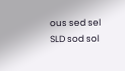ous sed sel SLD sod sol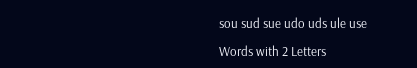sou sud sue udo uds ule use

Words with 2 Letters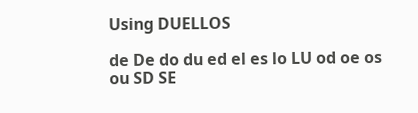Using DUELLOS

de De do du ed el es lo LU od oe os ou SD SE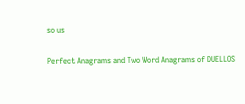so us

Perfect Anagrams and Two Word Anagrams of DUELLOS